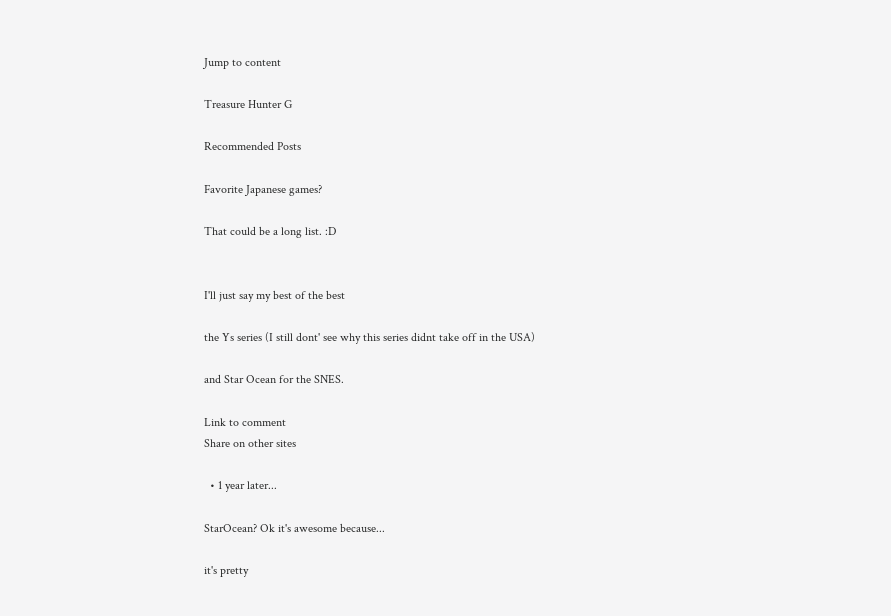Jump to content

Treasure Hunter G

Recommended Posts

Favorite Japanese games?

That could be a long list. :D


I'll just say my best of the best

the Ys series (I still dont' see why this series didnt take off in the USA)

and Star Ocean for the SNES.

Link to comment
Share on other sites

  • 1 year later...

StarOcean? Ok it's awesome because...

it's pretty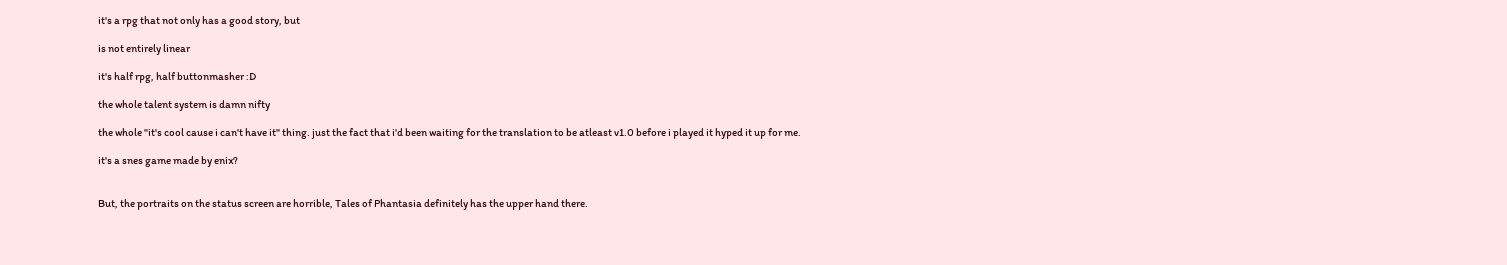it's a rpg that not only has a good story, but

is not entirely linear

it's half rpg, half buttonmasher :D

the whole talent system is damn nifty

the whole "it's cool cause i can't have it" thing. just the fact that i'd been waiting for the translation to be atleast v1.0 before i played it hyped it up for me.

it's a snes game made by enix?


But, the portraits on the status screen are horrible, Tales of Phantasia definitely has the upper hand there.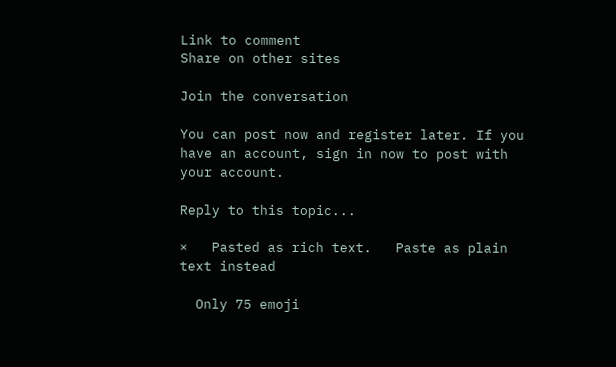Link to comment
Share on other sites

Join the conversation

You can post now and register later. If you have an account, sign in now to post with your account.

Reply to this topic...

×   Pasted as rich text.   Paste as plain text instead

  Only 75 emoji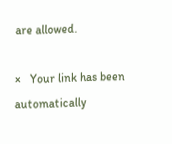are allowed.

×   Your link has been automatically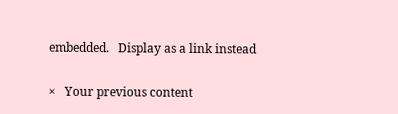embedded.   Display as a link instead

×   Your previous content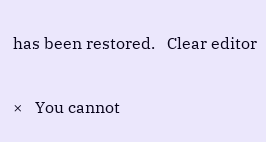has been restored.   Clear editor

×   You cannot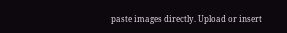paste images directly. Upload or insert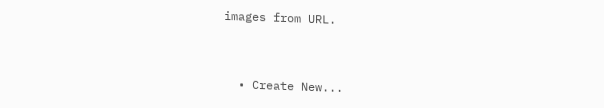images from URL.


  • Create New...